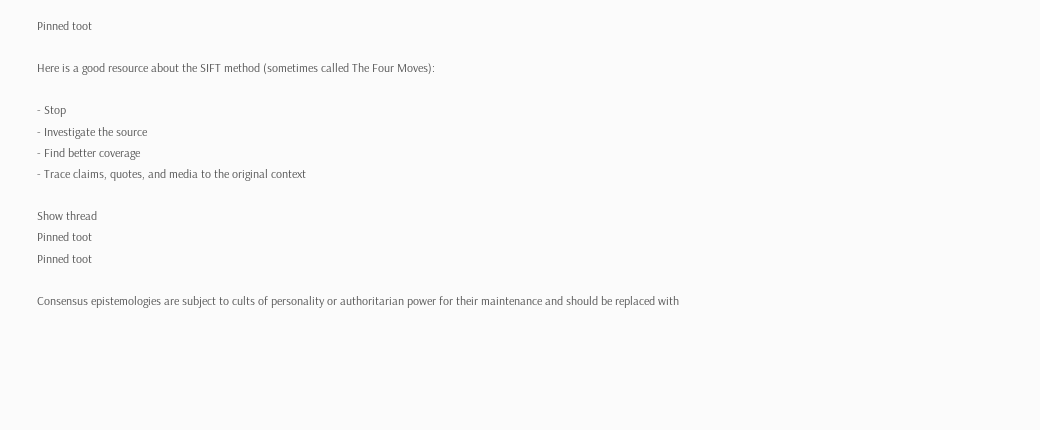Pinned toot

Here is a good resource about the SIFT method (sometimes called The Four Moves):

- Stop
- Investigate the source
- Find better coverage
- Trace claims, quotes, and media to the original context

Show thread
Pinned toot
Pinned toot

Consensus epistemologies are subject to cults of personality or authoritarian power for their maintenance and should be replaced with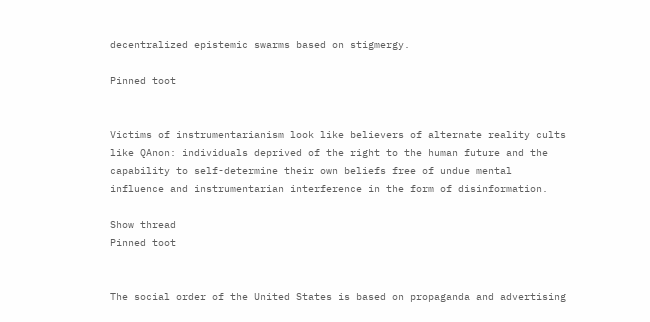decentralized epistemic swarms based on stigmergy.

Pinned toot


Victims of instrumentarianism look like believers of alternate reality cults like QAnon: individuals deprived of the right to the human future and the capability to self-determine their own beliefs free of undue mental influence and instrumentarian interference in the form of disinformation.

Show thread
Pinned toot


The social order of the United States is based on propaganda and advertising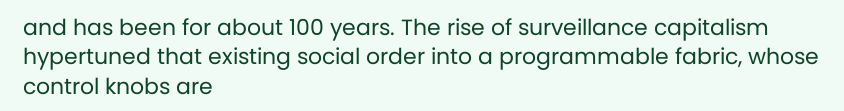and has been for about 100 years. The rise of surveillance capitalism hypertuned that existing social order into a programmable fabric, whose control knobs are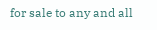for sale to any and all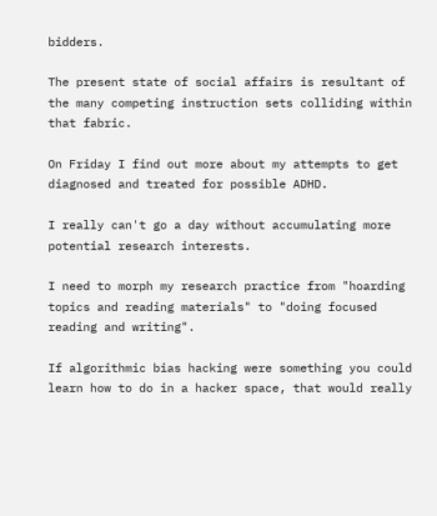bidders.

The present state of social affairs is resultant of the many competing instruction sets colliding within that fabric.

On Friday I find out more about my attempts to get diagnosed and treated for possible ADHD.

I really can't go a day without accumulating more potential research interests.

I need to morph my research practice from "hoarding topics and reading materials" to "doing focused reading and writing".

If algorithmic bias hacking were something you could learn how to do in a hacker space, that would really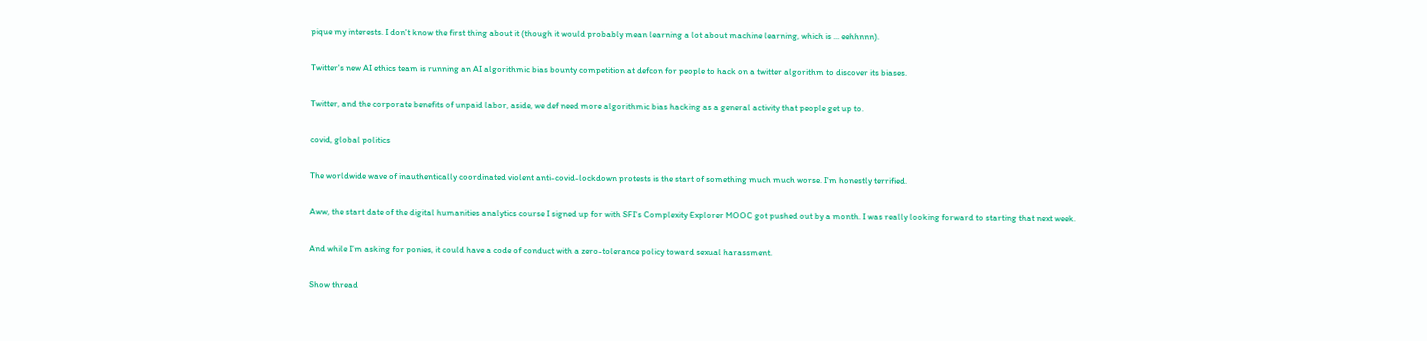pique my interests. I don't know the first thing about it (though it would probably mean learning a lot about machine learning, which is ... eehhnnn).

Twitter's new AI ethics team is running an AI algorithmic bias bounty competition at defcon for people to hack on a twitter algorithm to discover its biases.

Twitter, and the corporate benefits of unpaid labor, aside, we def need more algorithmic bias hacking as a general activity that people get up to.

covid, global politics

The worldwide wave of inauthentically coordinated violent anti-covid-lockdown protests is the start of something much much worse. I'm honestly terrified.

Aww, the start date of the digital humanities analytics course I signed up for with SFI's Complexity Explorer MOOC got pushed out by a month. I was really looking forward to starting that next week.

And while I’m asking for ponies, it could have a code of conduct with a zero-tolerance policy toward sexual harassment.

Show thread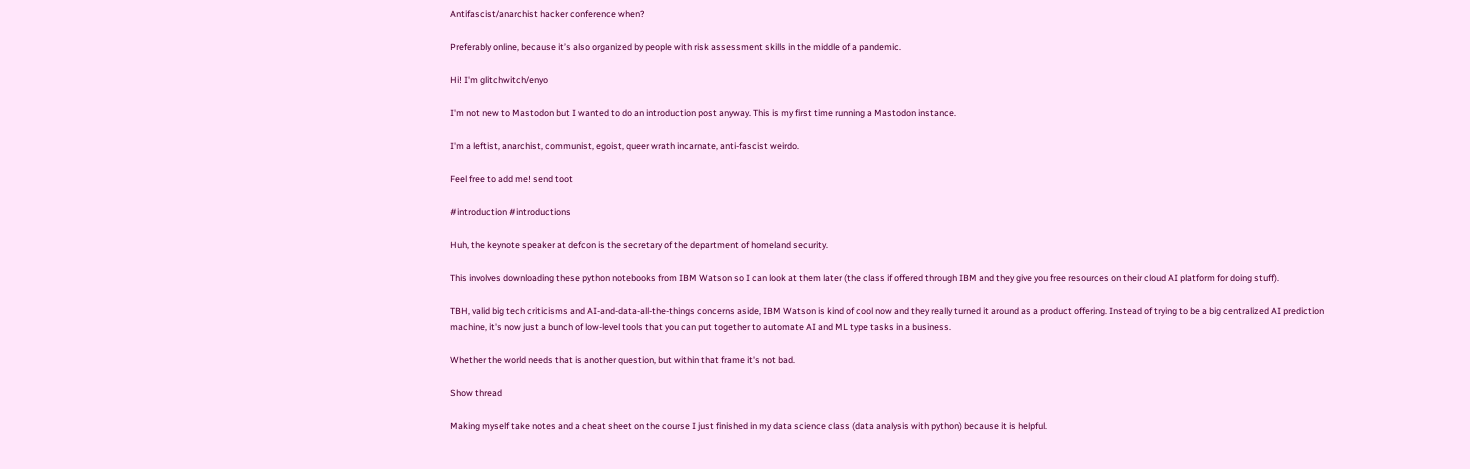Antifascist/anarchist hacker conference when?

Preferably online, because it’s also organized by people with risk assessment skills in the middle of a pandemic.

Hi! I'm glitchwitch/enyo

I'm not new to Mastodon but I wanted to do an introduction post anyway. This is my first time running a Mastodon instance.

I'm a leftist, anarchist, communist, egoist, queer wrath incarnate, anti-fascist weirdo.

Feel free to add me! send toot

#introduction #introductions

Huh, the keynote speaker at defcon is the secretary of the department of homeland security.

This involves downloading these python notebooks from IBM Watson so I can look at them later (the class if offered through IBM and they give you free resources on their cloud AI platform for doing stuff).

TBH, valid big tech criticisms and AI-and-data-all-the-things concerns aside, IBM Watson is kind of cool now and they really turned it around as a product offering. Instead of trying to be a big centralized AI prediction machine, it's now just a bunch of low-level tools that you can put together to automate AI and ML type tasks in a business.

Whether the world needs that is another question, but within that frame it's not bad.

Show thread

Making myself take notes and a cheat sheet on the course I just finished in my data science class (data analysis with python) because it is helpful.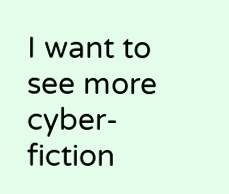I want to see more cyber-fiction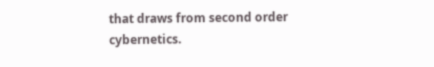that draws from second order cybernetics.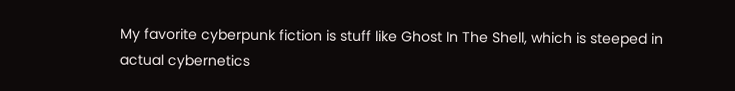My favorite cyberpunk fiction is stuff like Ghost In The Shell, which is steeped in actual cybernetics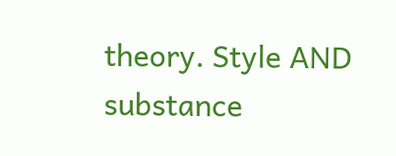theory. Style AND substance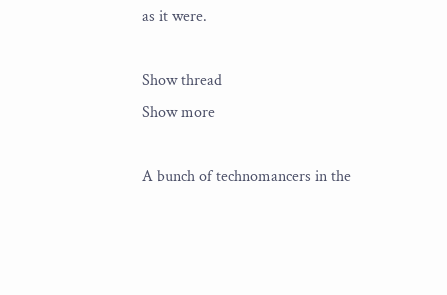as it were.

Show thread
Show more

A bunch of technomancers in the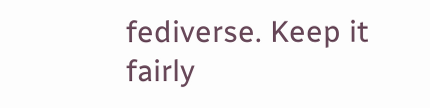fediverse. Keep it fairly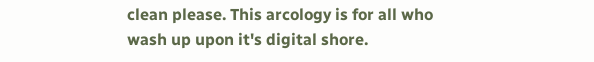clean please. This arcology is for all who wash up upon it's digital shore.